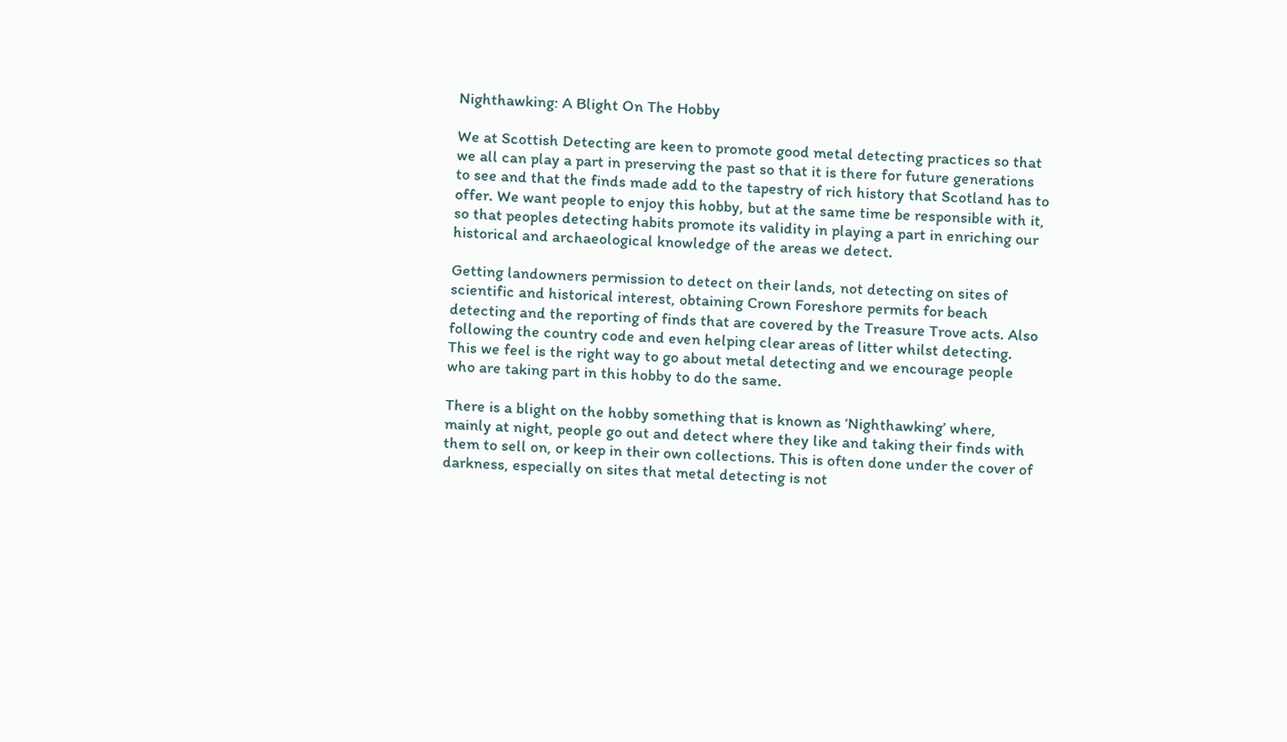Nighthawking: A Blight On The Hobby

We at Scottish Detecting are keen to promote good metal detecting practices so that we all can play a part in preserving the past so that it is there for future generations to see and that the finds made add to the tapestry of rich history that Scotland has to offer. We want people to enjoy this hobby, but at the same time be responsible with it, so that peoples detecting habits promote its validity in playing a part in enriching our historical and archaeological knowledge of the areas we detect.

Getting landowners permission to detect on their lands, not detecting on sites of scientific and historical interest, obtaining Crown Foreshore permits for beach detecting and the reporting of finds that are covered by the Treasure Trove acts. Also following the country code and even helping clear areas of litter whilst detecting. This we feel is the right way to go about metal detecting and we encourage people who are taking part in this hobby to do the same.

There is a blight on the hobby something that is known as ‘Nighthawking’ where, mainly at night, people go out and detect where they like and taking their finds with them to sell on, or keep in their own collections. This is often done under the cover of darkness, especially on sites that metal detecting is not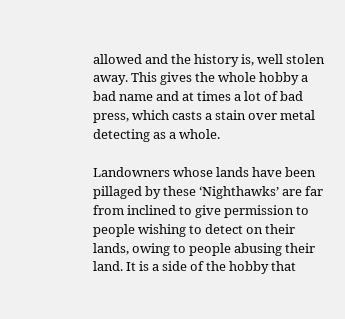allowed and the history is, well stolen away. This gives the whole hobby a bad name and at times a lot of bad press, which casts a stain over metal detecting as a whole.

Landowners whose lands have been pillaged by these ‘Nighthawks’ are far from inclined to give permission to people wishing to detect on their lands, owing to people abusing their land. It is a side of the hobby that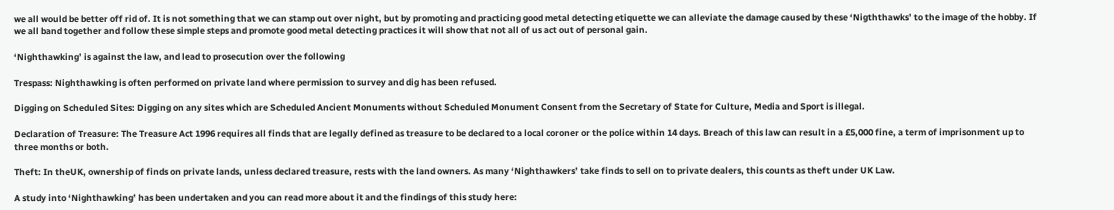we all would be better off rid of. It is not something that we can stamp out over night, but by promoting and practicing good metal detecting etiquette we can alleviate the damage caused by these ‘Nigththawks’ to the image of the hobby. If we all band together and follow these simple steps and promote good metal detecting practices it will show that not all of us act out of personal gain.

‘Nighthawking’ is against the law, and lead to prosecution over the following

Trespass: Nighthawking is often performed on private land where permission to survey and dig has been refused.

Digging on Scheduled Sites: Digging on any sites which are Scheduled Ancient Monuments without Scheduled Monument Consent from the Secretary of State for Culture, Media and Sport is illegal.

Declaration of Treasure: The Treasure Act 1996 requires all finds that are legally defined as treasure to be declared to a local coroner or the police within 14 days. Breach of this law can result in a £5,000 fine, a term of imprisonment up to three months or both.

Theft: In theUK, ownership of finds on private lands, unless declared treasure, rests with the land owners. As many ‘Nighthawkers’ take finds to sell on to private dealers, this counts as theft under UK Law.

A study into ‘Nighthawking’ has been undertaken and you can read more about it and the findings of this study here: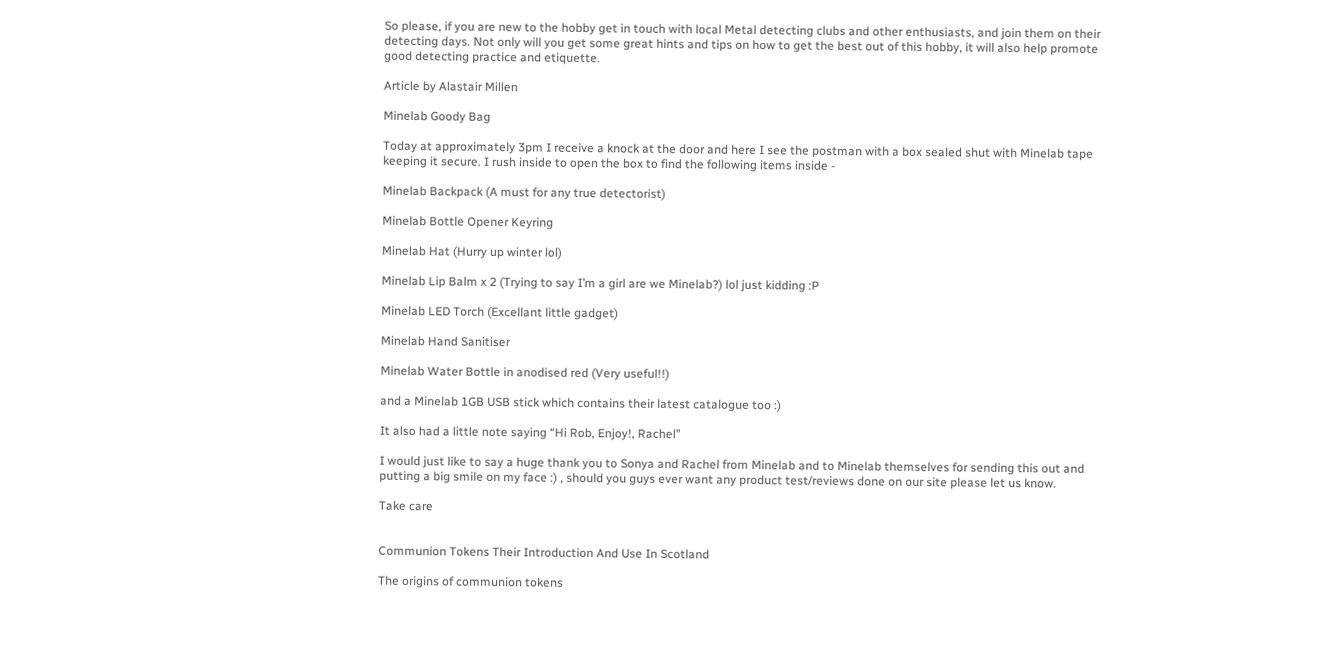So please, if you are new to the hobby get in touch with local Metal detecting clubs and other enthusiasts, and join them on their detecting days. Not only will you get some great hints and tips on how to get the best out of this hobby, it will also help promote good detecting practice and etiquette.

Article by Alastair Millen

Minelab Goody Bag

Today at approximately 3pm I receive a knock at the door and here I see the postman with a box sealed shut with Minelab tape keeping it secure. I rush inside to open the box to find the following items inside -

Minelab Backpack (A must for any true detectorist)

Minelab Bottle Opener Keyring

Minelab Hat (Hurry up winter lol)

Minelab Lip Balm x 2 (Trying to say I’m a girl are we Minelab?) lol just kidding :P

Minelab LED Torch (Excellant little gadget)

Minelab Hand Sanitiser

Minelab Water Bottle in anodised red (Very useful!!)

and a Minelab 1GB USB stick which contains their latest catalogue too :)

It also had a little note saying “Hi Rob, Enjoy!, Rachel”

I would just like to say a huge thank you to Sonya and Rachel from Minelab and to Minelab themselves for sending this out and putting a big smile on my face :) , should you guys ever want any product test/reviews done on our site please let us know.

Take care


Communion Tokens Their Introduction And Use In Scotland

The origins of communion tokens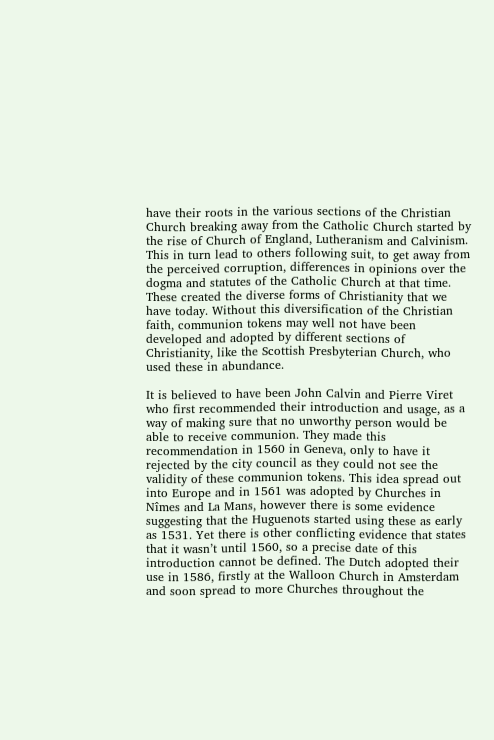have their roots in the various sections of the Christian Church breaking away from the Catholic Church started by the rise of Church of England, Lutheranism and Calvinism. This in turn lead to others following suit, to get away from the perceived corruption, differences in opinions over the dogma and statutes of the Catholic Church at that time. These created the diverse forms of Christianity that we have today. Without this diversification of the Christian faith, communion tokens may well not have been developed and adopted by different sections of Christianity, like the Scottish Presbyterian Church, who used these in abundance.

It is believed to have been John Calvin and Pierre Viret who first recommended their introduction and usage, as a way of making sure that no unworthy person would be able to receive communion. They made this recommendation in 1560 in Geneva, only to have it rejected by the city council as they could not see the validity of these communion tokens. This idea spread out into Europe and in 1561 was adopted by Churches in Nîmes and La Mans, however there is some evidence suggesting that the Huguenots started using these as early as 1531. Yet there is other conflicting evidence that states that it wasn’t until 1560, so a precise date of this introduction cannot be defined. The Dutch adopted their use in 1586, firstly at the Walloon Church in Amsterdam and soon spread to more Churches throughout the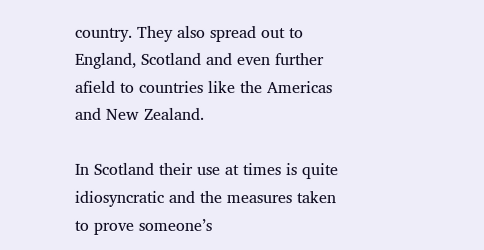country. They also spread out to England, Scotland and even further afield to countries like the Americas and New Zealand.

In Scotland their use at times is quite idiosyncratic and the measures taken to prove someone’s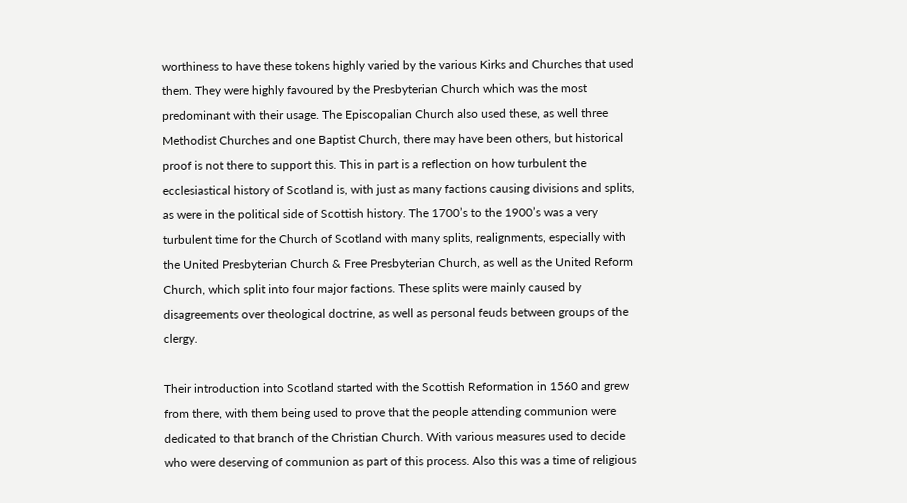worthiness to have these tokens highly varied by the various Kirks and Churches that used them. They were highly favoured by the Presbyterian Church which was the most predominant with their usage. The Episcopalian Church also used these, as well three Methodist Churches and one Baptist Church, there may have been others, but historical proof is not there to support this. This in part is a reflection on how turbulent the ecclesiastical history of Scotland is, with just as many factions causing divisions and splits, as were in the political side of Scottish history. The 1700’s to the 1900’s was a very turbulent time for the Church of Scotland with many splits, realignments, especially with the United Presbyterian Church & Free Presbyterian Church, as well as the United Reform Church, which split into four major factions. These splits were mainly caused by disagreements over theological doctrine, as well as personal feuds between groups of the clergy.

Their introduction into Scotland started with the Scottish Reformation in 1560 and grew from there, with them being used to prove that the people attending communion were dedicated to that branch of the Christian Church. With various measures used to decide who were deserving of communion as part of this process. Also this was a time of religious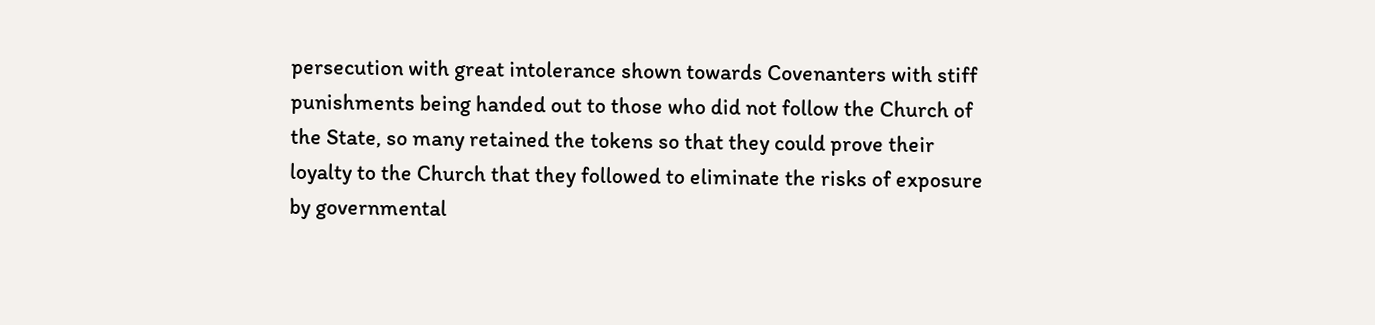persecution with great intolerance shown towards Covenanters with stiff punishments being handed out to those who did not follow the Church of the State, so many retained the tokens so that they could prove their loyalty to the Church that they followed to eliminate the risks of exposure by governmental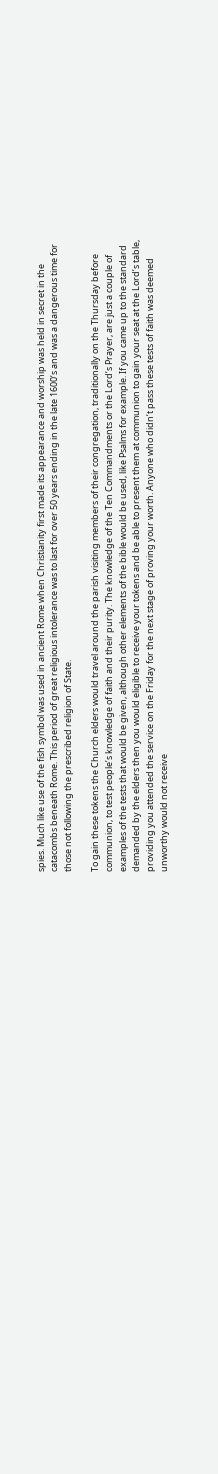spies. Much like use of the fish symbol was used in ancient Rome when Christianity first made its appearance and worship was held in secret in the catacombs beneath Rome. This period of great religious intolerance was to last for over 50 years ending in the late 1600’s and was a dangerous time for those not following the prescribed religion of State.

To gain these tokens the Church elders would travel around the parish visiting members of their congregation, traditionally on the Thursday before communion, to test people’s knowledge of faith and their purity. The knowledge of the Ten Commandments or the Lord’s Prayer, are just a couple of examples of the tests that would be given, although other elements of the bible would be used, like Psalms for example. If you came up to the standard demanded by the elders then you would eligible to receive your tokens and be able to present them at communion to gain your seat at the Lord’s table, providing you attended the service on the Friday for the next stage of proving your worth. Anyone who didn’t pass these tests of faith was deemed unworthy would not receive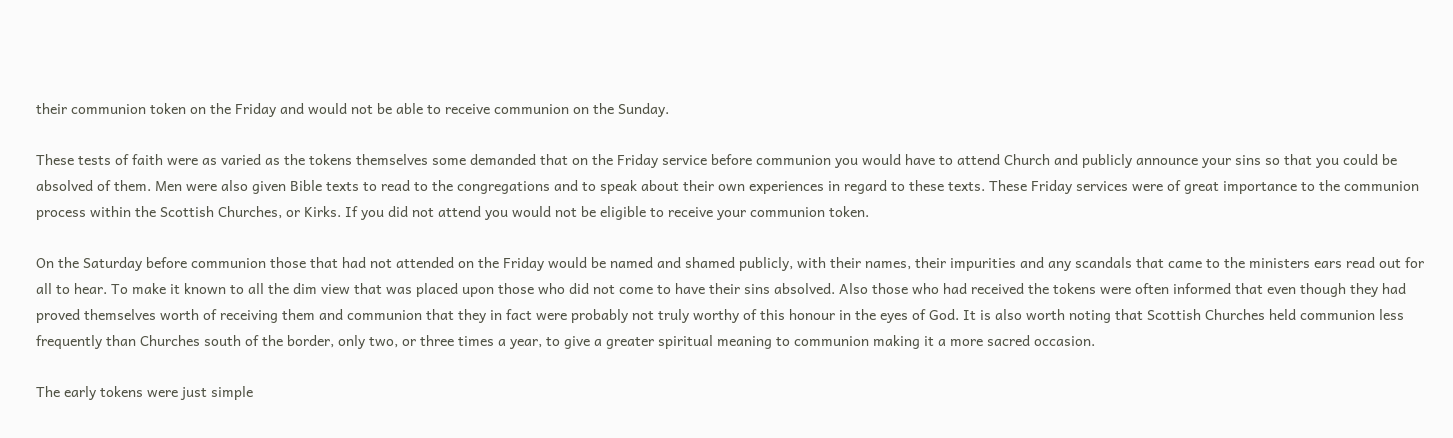their communion token on the Friday and would not be able to receive communion on the Sunday.

These tests of faith were as varied as the tokens themselves some demanded that on the Friday service before communion you would have to attend Church and publicly announce your sins so that you could be absolved of them. Men were also given Bible texts to read to the congregations and to speak about their own experiences in regard to these texts. These Friday services were of great importance to the communion process within the Scottish Churches, or Kirks. If you did not attend you would not be eligible to receive your communion token.

On the Saturday before communion those that had not attended on the Friday would be named and shamed publicly, with their names, their impurities and any scandals that came to the ministers ears read out for all to hear. To make it known to all the dim view that was placed upon those who did not come to have their sins absolved. Also those who had received the tokens were often informed that even though they had proved themselves worth of receiving them and communion that they in fact were probably not truly worthy of this honour in the eyes of God. It is also worth noting that Scottish Churches held communion less frequently than Churches south of the border, only two, or three times a year, to give a greater spiritual meaning to communion making it a more sacred occasion.

The early tokens were just simple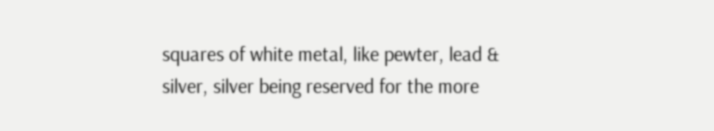squares of white metal, like pewter, lead & silver, silver being reserved for the more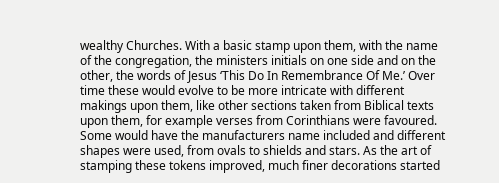wealthy Churches. With a basic stamp upon them, with the name of the congregation, the ministers initials on one side and on the other, the words of Jesus ‘This Do In Remembrance Of Me.’ Over time these would evolve to be more intricate with different makings upon them, like other sections taken from Biblical texts upon them, for example verses from Corinthians were favoured. Some would have the manufacturers name included and different shapes were used, from ovals to shields and stars. As the art of stamping these tokens improved, much finer decorations started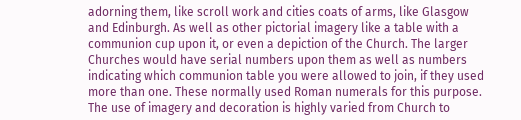adorning them, like scroll work and cities coats of arms, like Glasgow and Edinburgh. As well as other pictorial imagery like a table with a communion cup upon it, or even a depiction of the Church. The larger Churches would have serial numbers upon them as well as numbers indicating which communion table you were allowed to join, if they used more than one. These normally used Roman numerals for this purpose. The use of imagery and decoration is highly varied from Church to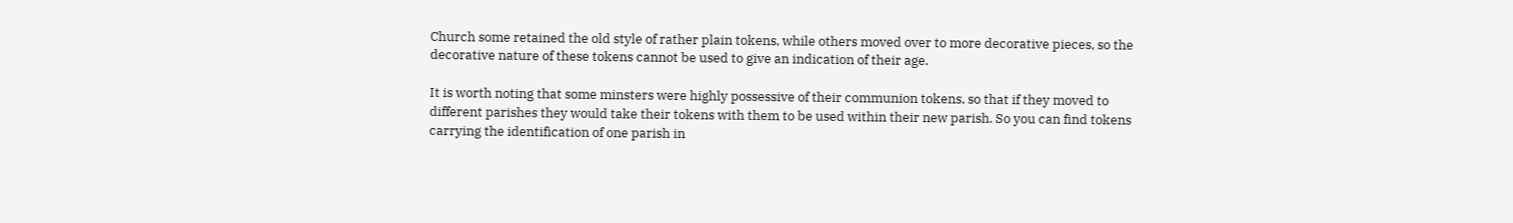Church some retained the old style of rather plain tokens, while others moved over to more decorative pieces, so the decorative nature of these tokens cannot be used to give an indication of their age.

It is worth noting that some minsters were highly possessive of their communion tokens, so that if they moved to different parishes they would take their tokens with them to be used within their new parish. So you can find tokens carrying the identification of one parish in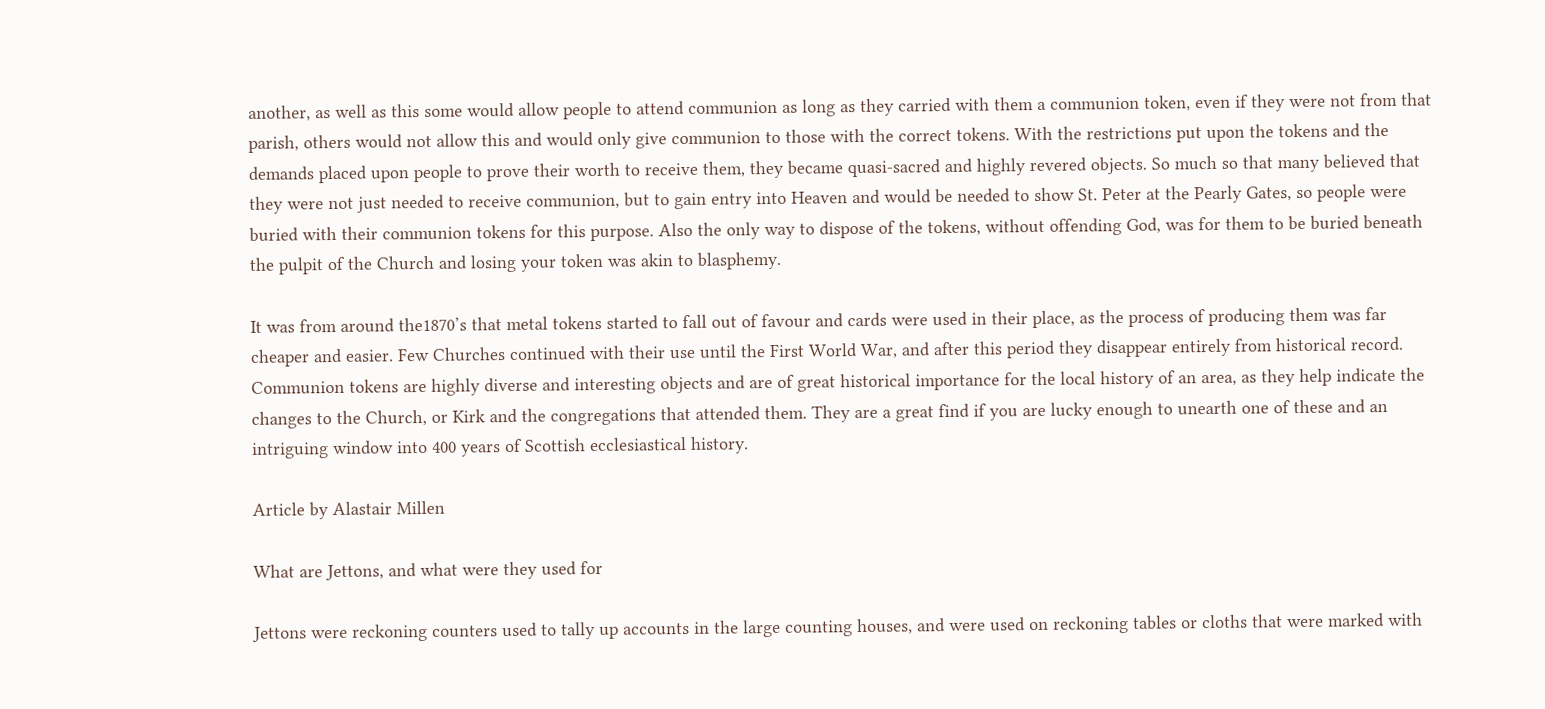another, as well as this some would allow people to attend communion as long as they carried with them a communion token, even if they were not from that parish, others would not allow this and would only give communion to those with the correct tokens. With the restrictions put upon the tokens and the demands placed upon people to prove their worth to receive them, they became quasi-sacred and highly revered objects. So much so that many believed that they were not just needed to receive communion, but to gain entry into Heaven and would be needed to show St. Peter at the Pearly Gates, so people were buried with their communion tokens for this purpose. Also the only way to dispose of the tokens, without offending God, was for them to be buried beneath the pulpit of the Church and losing your token was akin to blasphemy.

It was from around the1870’s that metal tokens started to fall out of favour and cards were used in their place, as the process of producing them was far cheaper and easier. Few Churches continued with their use until the First World War, and after this period they disappear entirely from historical record. Communion tokens are highly diverse and interesting objects and are of great historical importance for the local history of an area, as they help indicate the changes to the Church, or Kirk and the congregations that attended them. They are a great find if you are lucky enough to unearth one of these and an intriguing window into 400 years of Scottish ecclesiastical history.

Article by Alastair Millen

What are Jettons, and what were they used for

Jettons were reckoning counters used to tally up accounts in the large counting houses, and were used on reckoning tables or cloths that were marked with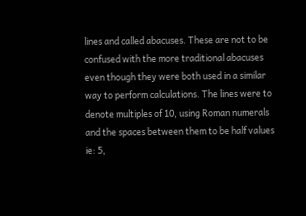lines and called abacuses. These are not to be confused with the more traditional abacuses even though they were both used in a similar way to perform calculations. The lines were to denote multiples of 10, using Roman numerals and the spaces between them to be half values ie: 5,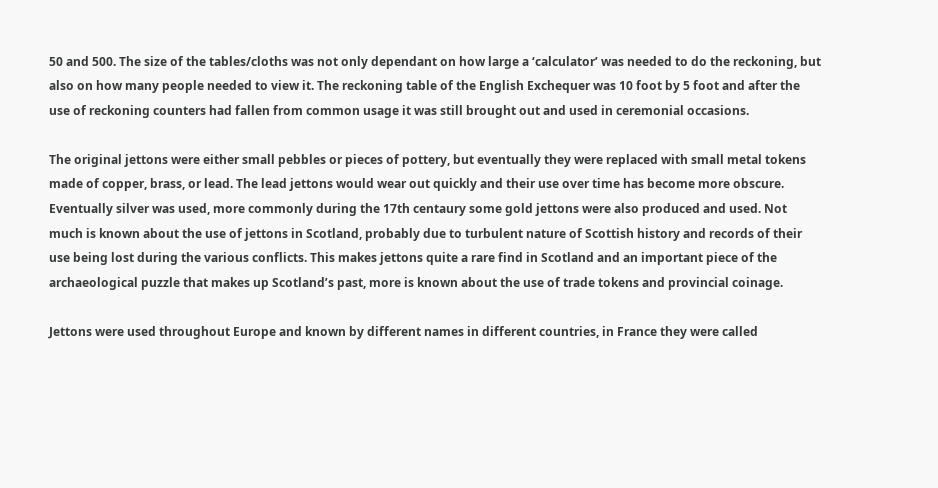50 and 500. The size of the tables/cloths was not only dependant on how large a ‘calculator’ was needed to do the reckoning, but also on how many people needed to view it. The reckoning table of the English Exchequer was 10 foot by 5 foot and after the use of reckoning counters had fallen from common usage it was still brought out and used in ceremonial occasions.

The original jettons were either small pebbles or pieces of pottery, but eventually they were replaced with small metal tokens made of copper, brass, or lead. The lead jettons would wear out quickly and their use over time has become more obscure. Eventually silver was used, more commonly during the 17th centaury some gold jettons were also produced and used. Not much is known about the use of jettons in Scotland, probably due to turbulent nature of Scottish history and records of their use being lost during the various conflicts. This makes jettons quite a rare find in Scotland and an important piece of the archaeological puzzle that makes up Scotland’s past, more is known about the use of trade tokens and provincial coinage.

Jettons were used throughout Europe and known by different names in different countries, in France they were called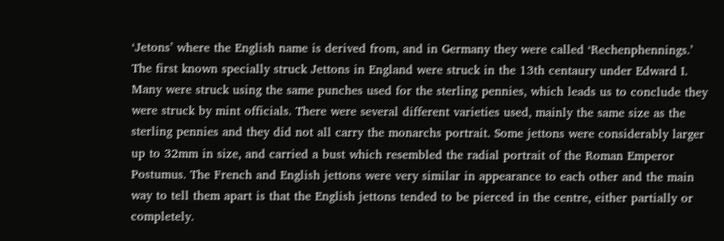‘Jetons’ where the English name is derived from, and in Germany they were called ‘Rechenphennings.’ The first known specially struck Jettons in England were struck in the 13th centaury under Edward I. Many were struck using the same punches used for the sterling pennies, which leads us to conclude they were struck by mint officials. There were several different varieties used, mainly the same size as the sterling pennies and they did not all carry the monarchs portrait. Some jettons were considerably larger up to 32mm in size, and carried a bust which resembled the radial portrait of the Roman Emperor Postumus. The French and English jettons were very similar in appearance to each other and the main way to tell them apart is that the English jettons tended to be pierced in the centre, either partially or completely.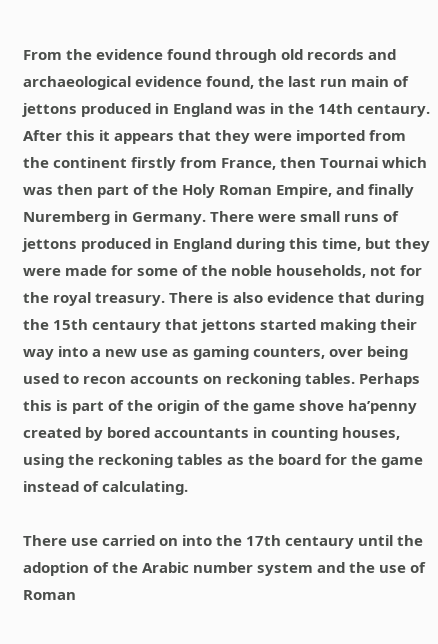From the evidence found through old records and archaeological evidence found, the last run main of jettons produced in England was in the 14th centaury. After this it appears that they were imported from the continent firstly from France, then Tournai which was then part of the Holy Roman Empire, and finally Nuremberg in Germany. There were small runs of jettons produced in England during this time, but they were made for some of the noble households, not for the royal treasury. There is also evidence that during the 15th centaury that jettons started making their way into a new use as gaming counters, over being used to recon accounts on reckoning tables. Perhaps this is part of the origin of the game shove ha’penny created by bored accountants in counting houses, using the reckoning tables as the board for the game instead of calculating.

There use carried on into the 17th centaury until the adoption of the Arabic number system and the use of Roman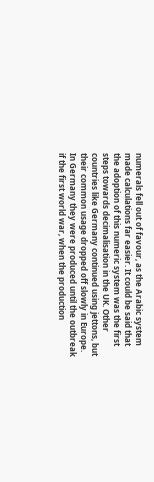numerals fell out of favour, as the Arabic system made calculations far easier. It could be said that the adoption of this numeric system was the first steps towards decimalisation in the UK. Other countries like Germany continued using jettons, but their common usage dropped off slowly in Europe. In Germany they were produced until the outbreak if the first world war, when the production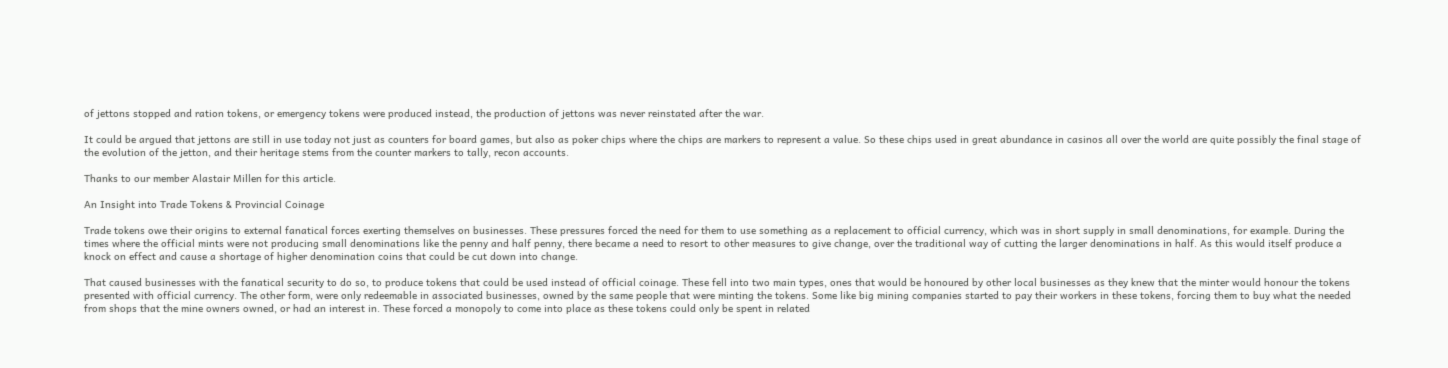of jettons stopped and ration tokens, or emergency tokens were produced instead, the production of jettons was never reinstated after the war.

It could be argued that jettons are still in use today not just as counters for board games, but also as poker chips where the chips are markers to represent a value. So these chips used in great abundance in casinos all over the world are quite possibly the final stage of the evolution of the jetton, and their heritage stems from the counter markers to tally, recon accounts.

Thanks to our member Alastair Millen for this article.

An Insight into Trade Tokens & Provincial Coinage

Trade tokens owe their origins to external fanatical forces exerting themselves on businesses. These pressures forced the need for them to use something as a replacement to official currency, which was in short supply in small denominations, for example. During the times where the official mints were not producing small denominations like the penny and half penny, there became a need to resort to other measures to give change, over the traditional way of cutting the larger denominations in half. As this would itself produce a knock on effect and cause a shortage of higher denomination coins that could be cut down into change.

That caused businesses with the fanatical security to do so, to produce tokens that could be used instead of official coinage. These fell into two main types, ones that would be honoured by other local businesses as they knew that the minter would honour the tokens presented with official currency. The other form, were only redeemable in associated businesses, owned by the same people that were minting the tokens. Some like big mining companies started to pay their workers in these tokens, forcing them to buy what the needed from shops that the mine owners owned, or had an interest in. These forced a monopoly to come into place as these tokens could only be spent in related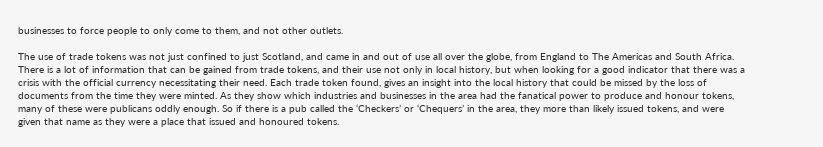businesses to force people to only come to them, and not other outlets.

The use of trade tokens was not just confined to just Scotland, and came in and out of use all over the globe, from England to The Americas and South Africa. There is a lot of information that can be gained from trade tokens, and their use not only in local history, but when looking for a good indicator that there was a crisis with the official currency necessitating their need. Each trade token found, gives an insight into the local history that could be missed by the loss of documents from the time they were minted. As they show which industries and businesses in the area had the fanatical power to produce and honour tokens, many of these were publicans oddly enough. So if there is a pub called the ‘Checkers’ or ‘Chequers’ in the area, they more than likely issued tokens, and were given that name as they were a place that issued and honoured tokens.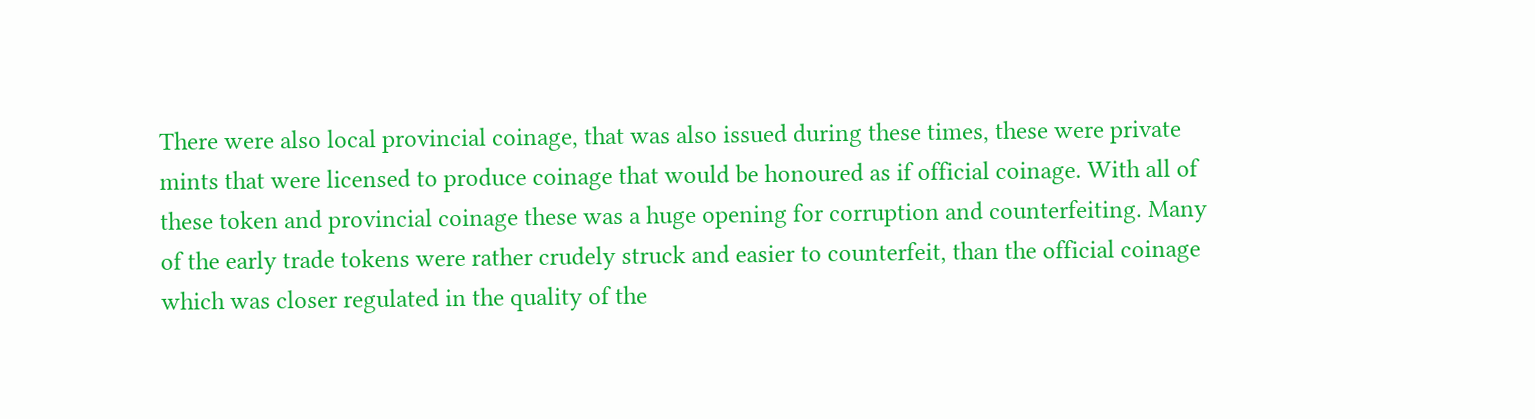There were also local provincial coinage, that was also issued during these times, these were private mints that were licensed to produce coinage that would be honoured as if official coinage. With all of these token and provincial coinage these was a huge opening for corruption and counterfeiting. Many of the early trade tokens were rather crudely struck and easier to counterfeit, than the official coinage which was closer regulated in the quality of the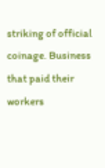striking of official coinage. Business that paid their workers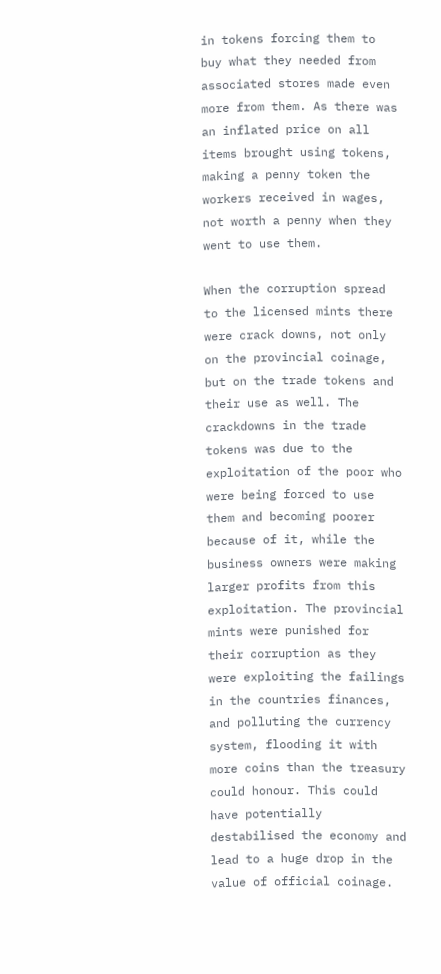in tokens forcing them to buy what they needed from associated stores made even more from them. As there was an inflated price on all items brought using tokens, making a penny token the workers received in wages, not worth a penny when they went to use them.

When the corruption spread to the licensed mints there were crack downs, not only on the provincial coinage, but on the trade tokens and their use as well. The crackdowns in the trade tokens was due to the exploitation of the poor who were being forced to use them and becoming poorer because of it, while the business owners were making larger profits from this exploitation. The provincial mints were punished for their corruption as they were exploiting the failings in the countries finances, and polluting the currency system, flooding it with more coins than the treasury could honour. This could have potentially destabilised the economy and lead to a huge drop in the value of official coinage.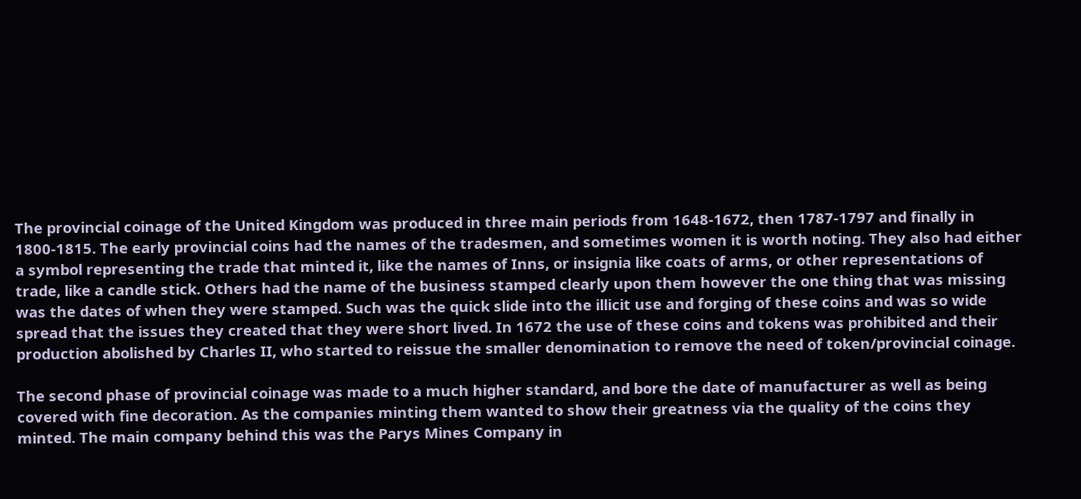The provincial coinage of the United Kingdom was produced in three main periods from 1648-1672, then 1787-1797 and finally in 1800-1815. The early provincial coins had the names of the tradesmen, and sometimes women it is worth noting. They also had either a symbol representing the trade that minted it, like the names of Inns, or insignia like coats of arms, or other representations of trade, like a candle stick. Others had the name of the business stamped clearly upon them however the one thing that was missing was the dates of when they were stamped. Such was the quick slide into the illicit use and forging of these coins and was so wide spread that the issues they created that they were short lived. In 1672 the use of these coins and tokens was prohibited and their production abolished by Charles II, who started to reissue the smaller denomination to remove the need of token/provincial coinage.

The second phase of provincial coinage was made to a much higher standard, and bore the date of manufacturer as well as being covered with fine decoration. As the companies minting them wanted to show their greatness via the quality of the coins they minted. The main company behind this was the Parys Mines Company in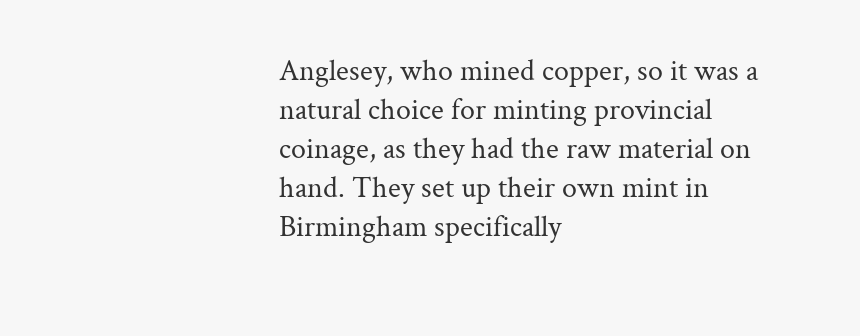Anglesey, who mined copper, so it was a natural choice for minting provincial coinage, as they had the raw material on hand. They set up their own mint in Birmingham specifically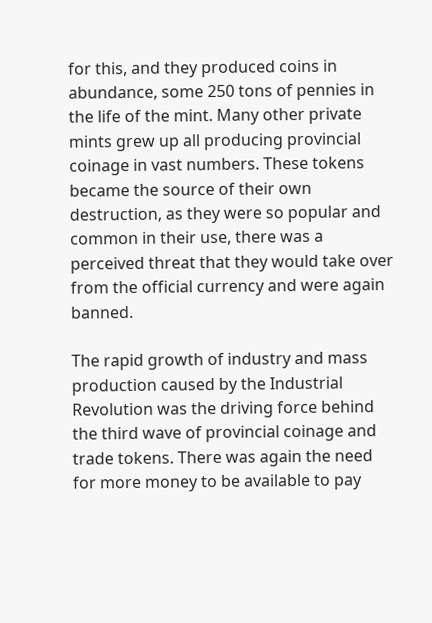for this, and they produced coins in abundance, some 250 tons of pennies in the life of the mint. Many other private mints grew up all producing provincial coinage in vast numbers. These tokens became the source of their own destruction, as they were so popular and common in their use, there was a perceived threat that they would take over from the official currency and were again banned.

The rapid growth of industry and mass production caused by the Industrial Revolution was the driving force behind the third wave of provincial coinage and trade tokens. There was again the need for more money to be available to pay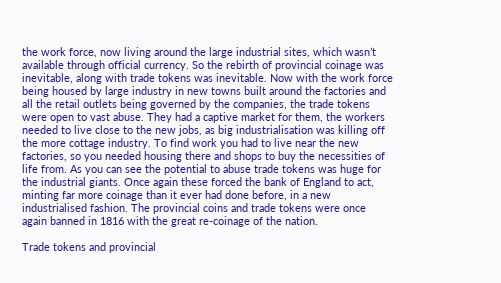the work force, now living around the large industrial sites, which wasn’t available through official currency. So the rebirth of provincial coinage was inevitable, along with trade tokens was inevitable. Now with the work force being housed by large industry in new towns built around the factories and all the retail outlets being governed by the companies, the trade tokens were open to vast abuse. They had a captive market for them, the workers needed to live close to the new jobs, as big industrialisation was killing off the more cottage industry. To find work you had to live near the new factories, so you needed housing there and shops to buy the necessities of life from. As you can see the potential to abuse trade tokens was huge for the industrial giants. Once again these forced the bank of England to act, minting far more coinage than it ever had done before, in a new industrialised fashion. The provincial coins and trade tokens were once again banned in 1816 with the great re-coinage of the nation.

Trade tokens and provincial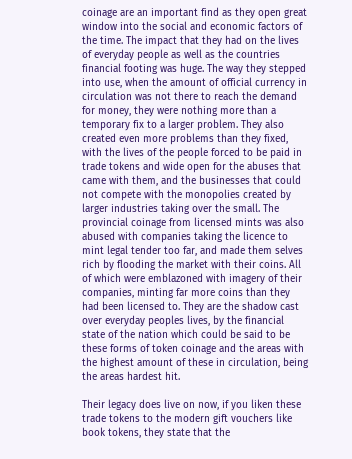coinage are an important find as they open great window into the social and economic factors of the time. The impact that they had on the lives of everyday people as well as the countries financial footing was huge. The way they stepped into use, when the amount of official currency in circulation was not there to reach the demand for money, they were nothing more than a temporary fix to a larger problem. They also created even more problems than they fixed, with the lives of the people forced to be paid in trade tokens and wide open for the abuses that came with them, and the businesses that could not compete with the monopolies created by larger industries taking over the small. The provincial coinage from licensed mints was also abused with companies taking the licence to mint legal tender too far, and made them selves rich by flooding the market with their coins. All of which were emblazoned with imagery of their companies, minting far more coins than they had been licensed to. They are the shadow cast over everyday peoples lives, by the financial state of the nation which could be said to be these forms of token coinage and the areas with the highest amount of these in circulation, being the areas hardest hit.

Their legacy does live on now, if you liken these trade tokens to the modern gift vouchers like book tokens, they state that the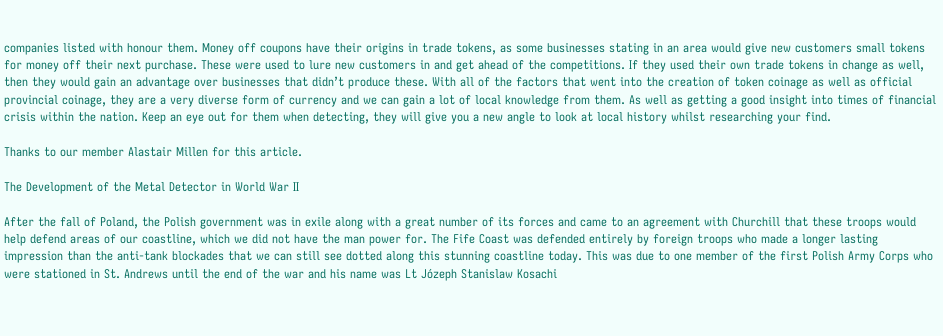companies listed with honour them. Money off coupons have their origins in trade tokens, as some businesses stating in an area would give new customers small tokens for money off their next purchase. These were used to lure new customers in and get ahead of the competitions. If they used their own trade tokens in change as well, then they would gain an advantage over businesses that didn’t produce these. With all of the factors that went into the creation of token coinage as well as official provincial coinage, they are a very diverse form of currency and we can gain a lot of local knowledge from them. As well as getting a good insight into times of financial crisis within the nation. Keep an eye out for them when detecting, they will give you a new angle to look at local history whilst researching your find.

Thanks to our member Alastair Millen for this article.

The Development of the Metal Detector in World War II

After the fall of Poland, the Polish government was in exile along with a great number of its forces and came to an agreement with Churchill that these troops would help defend areas of our coastline, which we did not have the man power for. The Fife Coast was defended entirely by foreign troops who made a longer lasting impression than the anti-tank blockades that we can still see dotted along this stunning coastline today. This was due to one member of the first Polish Army Corps who were stationed in St. Andrews until the end of the war and his name was Lt Józeph Stanislaw Kosachi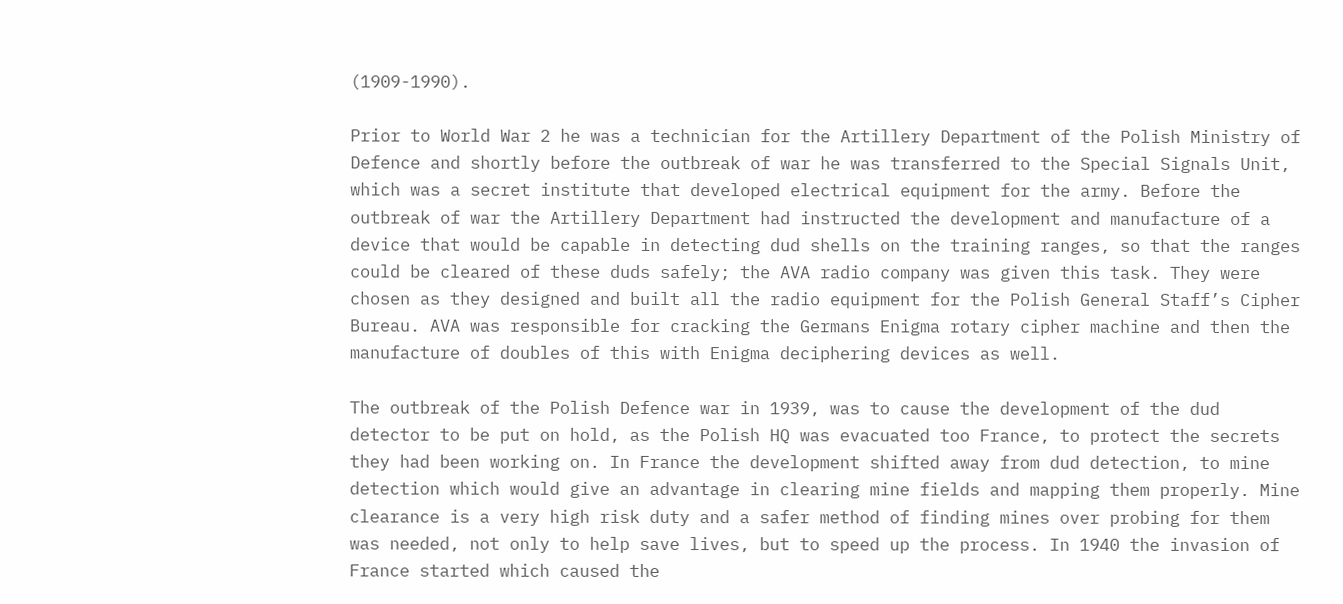(1909-1990).

Prior to World War 2 he was a technician for the Artillery Department of the Polish Ministry of Defence and shortly before the outbreak of war he was transferred to the Special Signals Unit, which was a secret institute that developed electrical equipment for the army. Before the outbreak of war the Artillery Department had instructed the development and manufacture of a device that would be capable in detecting dud shells on the training ranges, so that the ranges could be cleared of these duds safely; the AVA radio company was given this task. They were chosen as they designed and built all the radio equipment for the Polish General Staff’s Cipher Bureau. AVA was responsible for cracking the Germans Enigma rotary cipher machine and then the manufacture of doubles of this with Enigma deciphering devices as well.

The outbreak of the Polish Defence war in 1939, was to cause the development of the dud detector to be put on hold, as the Polish HQ was evacuated too France, to protect the secrets they had been working on. In France the development shifted away from dud detection, to mine detection which would give an advantage in clearing mine fields and mapping them properly. Mine clearance is a very high risk duty and a safer method of finding mines over probing for them was needed, not only to help save lives, but to speed up the process. In 1940 the invasion of France started which caused the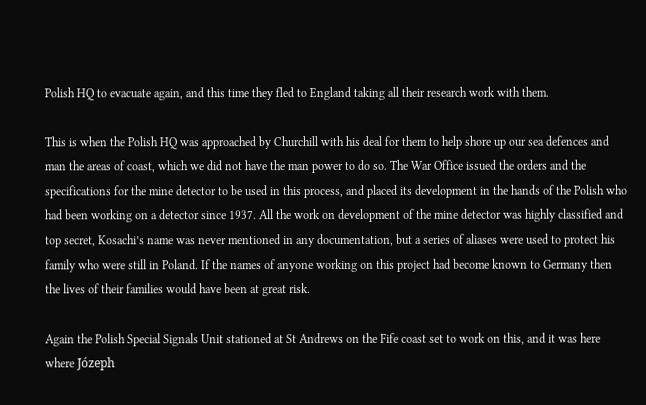Polish HQ to evacuate again, and this time they fled to England taking all their research work with them.

This is when the Polish HQ was approached by Churchill with his deal for them to help shore up our sea defences and man the areas of coast, which we did not have the man power to do so. The War Office issued the orders and the specifications for the mine detector to be used in this process, and placed its development in the hands of the Polish who had been working on a detector since 1937. All the work on development of the mine detector was highly classified and top secret, Kosachi’s name was never mentioned in any documentation, but a series of aliases were used to protect his family who were still in Poland. If the names of anyone working on this project had become known to Germany then the lives of their families would have been at great risk.

Again the Polish Special Signals Unit stationed at St Andrews on the Fife coast set to work on this, and it was here where Józeph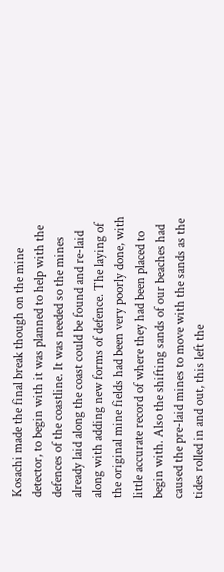Kosachi made the final break though on the mine detector, to begin with it was planned to help with the defences of the coastline. It was needed so the mines already laid along the coast could be found and re-laid along with adding new forms of defence. The laying of the original mine fields had been very poorly done, with little accurate record of where they had been placed to begin with. Also the shifting sands of our beaches had caused the pre-laid mines to move with the sands as the tides rolled in and out, this left the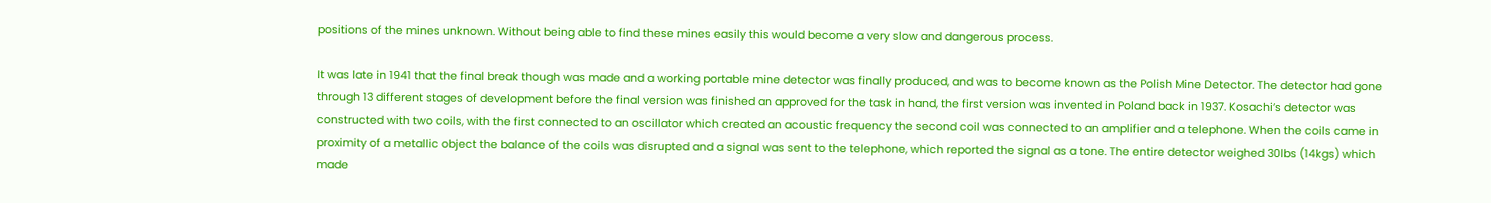positions of the mines unknown. Without being able to find these mines easily this would become a very slow and dangerous process.

It was late in 1941 that the final break though was made and a working portable mine detector was finally produced, and was to become known as the Polish Mine Detector. The detector had gone through 13 different stages of development before the final version was finished an approved for the task in hand, the first version was invented in Poland back in 1937. Kosachi’s detector was constructed with two coils, with the first connected to an oscillator which created an acoustic frequency the second coil was connected to an amplifier and a telephone. When the coils came in proximity of a metallic object the balance of the coils was disrupted and a signal was sent to the telephone, which reported the signal as a tone. The entire detector weighed 30lbs (14kgs) which made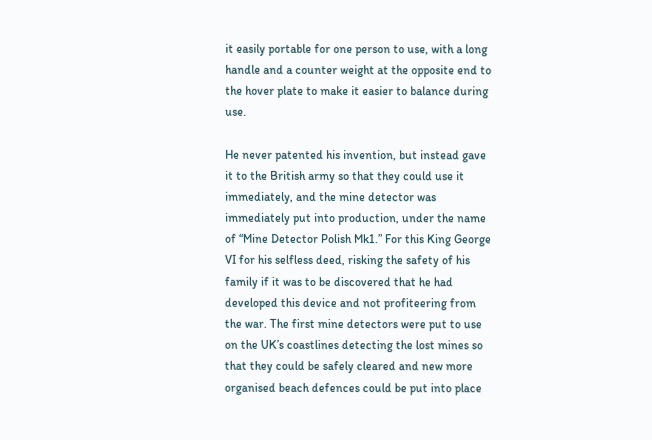it easily portable for one person to use, with a long handle and a counter weight at the opposite end to the hover plate to make it easier to balance during use.

He never patented his invention, but instead gave it to the British army so that they could use it immediately, and the mine detector was immediately put into production, under the name of “Mine Detector Polish Mk1.” For this King George VI for his selfless deed, risking the safety of his family if it was to be discovered that he had developed this device and not profiteering from the war. The first mine detectors were put to use on the UK’s coastlines detecting the lost mines so that they could be safely cleared and new more organised beach defences could be put into place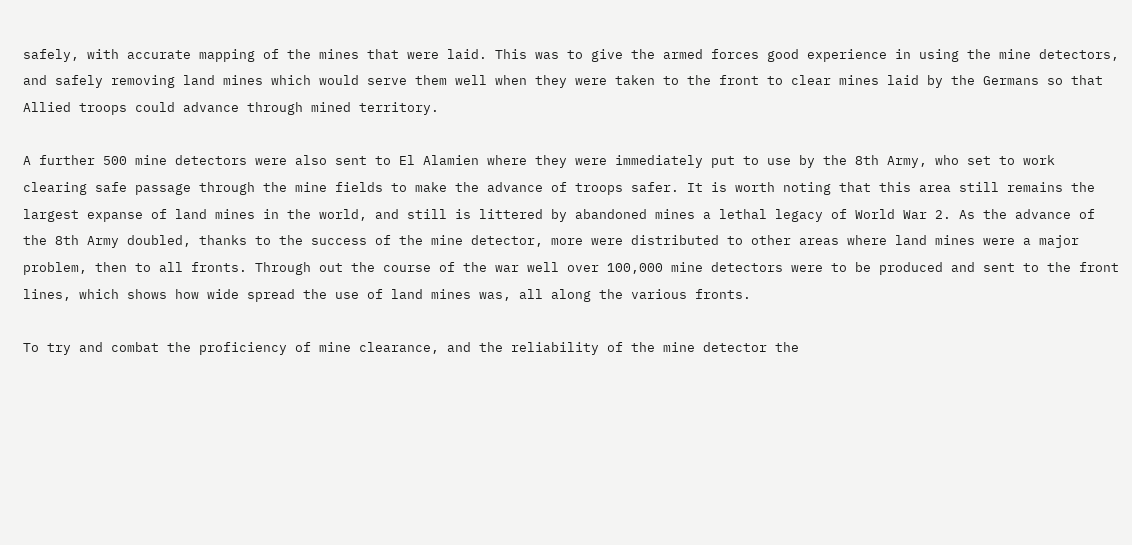safely, with accurate mapping of the mines that were laid. This was to give the armed forces good experience in using the mine detectors, and safely removing land mines which would serve them well when they were taken to the front to clear mines laid by the Germans so that Allied troops could advance through mined territory.

A further 500 mine detectors were also sent to El Alamien where they were immediately put to use by the 8th Army, who set to work clearing safe passage through the mine fields to make the advance of troops safer. It is worth noting that this area still remains the largest expanse of land mines in the world, and still is littered by abandoned mines a lethal legacy of World War 2. As the advance of the 8th Army doubled, thanks to the success of the mine detector, more were distributed to other areas where land mines were a major problem, then to all fronts. Through out the course of the war well over 100,000 mine detectors were to be produced and sent to the front lines, which shows how wide spread the use of land mines was, all along the various fronts.

To try and combat the proficiency of mine clearance, and the reliability of the mine detector the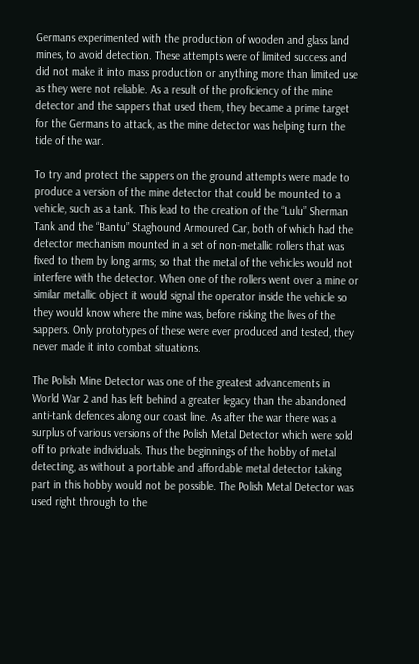Germans experimented with the production of wooden and glass land mines, to avoid detection. These attempts were of limited success and did not make it into mass production or anything more than limited use as they were not reliable. As a result of the proficiency of the mine detector and the sappers that used them, they became a prime target for the Germans to attack, as the mine detector was helping turn the tide of the war.

To try and protect the sappers on the ground attempts were made to produce a version of the mine detector that could be mounted to a vehicle, such as a tank. This lead to the creation of the “Lulu” Sherman Tank and the “Bantu” Staghound Armoured Car, both of which had the detector mechanism mounted in a set of non-metallic rollers that was fixed to them by long arms; so that the metal of the vehicles would not interfere with the detector. When one of the rollers went over a mine or similar metallic object it would signal the operator inside the vehicle so they would know where the mine was, before risking the lives of the sappers. Only prototypes of these were ever produced and tested, they never made it into combat situations.

The Polish Mine Detector was one of the greatest advancements in World War 2 and has left behind a greater legacy than the abandoned anti-tank defences along our coast line. As after the war there was a surplus of various versions of the Polish Metal Detector which were sold off to private individuals. Thus the beginnings of the hobby of metal detecting, as without a portable and affordable metal detector taking part in this hobby would not be possible. The Polish Metal Detector was used right through to the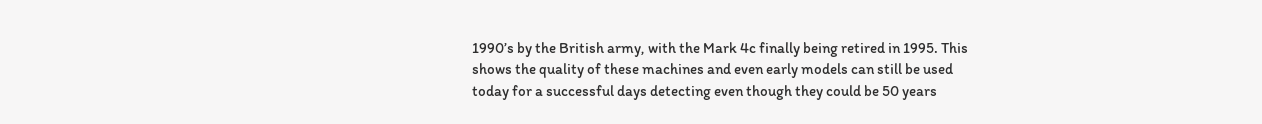1990’s by the British army, with the Mark 4c finally being retired in 1995. This shows the quality of these machines and even early models can still be used today for a successful days detecting even though they could be 50 years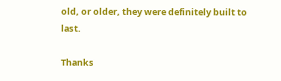old, or older, they were definitely built to last.

Thanks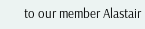to our member Alastair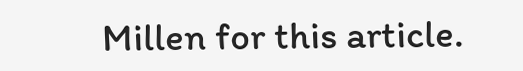Millen for this article.